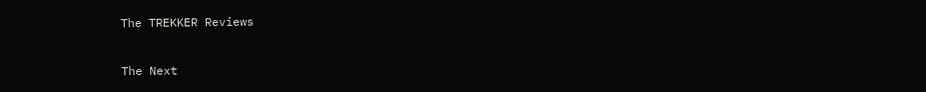The TREKKER Reviews

The Next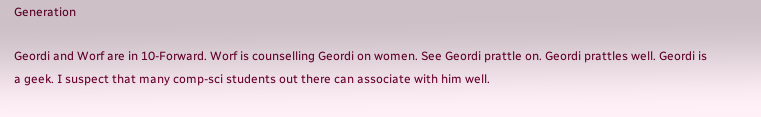Generation

Geordi and Worf are in 10-Forward. Worf is counselling Geordi on women. See Geordi prattle on. Geordi prattles well. Geordi is a geek. I suspect that many comp-sci students out there can associate with him well.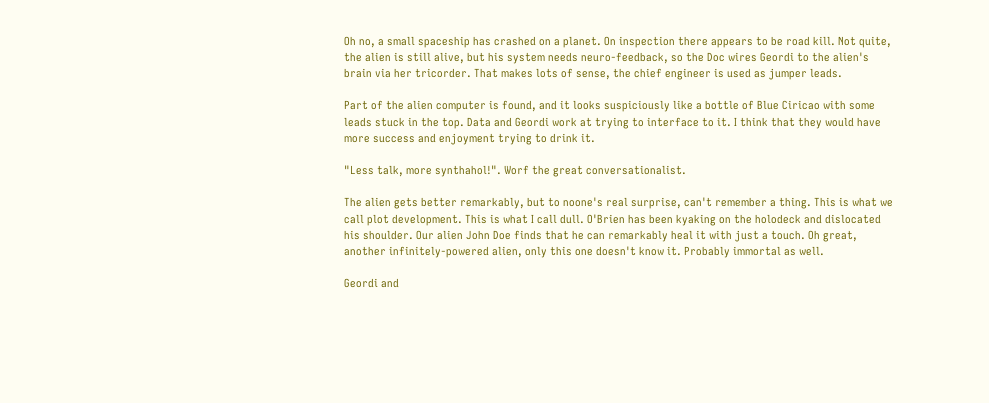Oh no, a small spaceship has crashed on a planet. On inspection there appears to be road kill. Not quite, the alien is still alive, but his system needs neuro-feedback, so the Doc wires Geordi to the alien's brain via her tricorder. That makes lots of sense, the chief engineer is used as jumper leads.

Part of the alien computer is found, and it looks suspiciously like a bottle of Blue Ciricao with some leads stuck in the top. Data and Geordi work at trying to interface to it. I think that they would have more success and enjoyment trying to drink it.

"Less talk, more synthahol!". Worf the great conversationalist.

The alien gets better remarkably, but to noone's real surprise, can't remember a thing. This is what we call plot development. This is what I call dull. O'Brien has been kyaking on the holodeck and dislocated his shoulder. Our alien John Doe finds that he can remarkably heal it with just a touch. Oh great, another infinitely-powered alien, only this one doesn't know it. Probably immortal as well.

Geordi and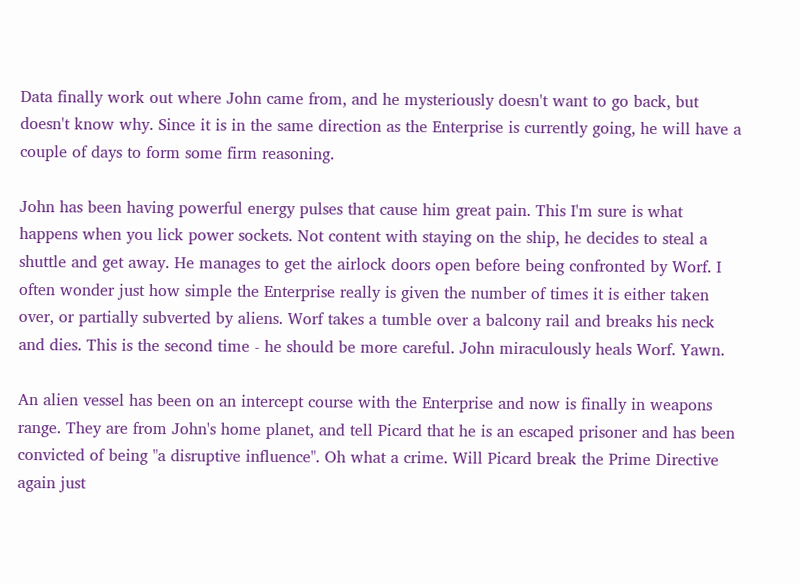Data finally work out where John came from, and he mysteriously doesn't want to go back, but doesn't know why. Since it is in the same direction as the Enterprise is currently going, he will have a couple of days to form some firm reasoning.

John has been having powerful energy pulses that cause him great pain. This I'm sure is what happens when you lick power sockets. Not content with staying on the ship, he decides to steal a shuttle and get away. He manages to get the airlock doors open before being confronted by Worf. I often wonder just how simple the Enterprise really is given the number of times it is either taken over, or partially subverted by aliens. Worf takes a tumble over a balcony rail and breaks his neck and dies. This is the second time - he should be more careful. John miraculously heals Worf. Yawn.

An alien vessel has been on an intercept course with the Enterprise and now is finally in weapons range. They are from John's home planet, and tell Picard that he is an escaped prisoner and has been convicted of being "a disruptive influence". Oh what a crime. Will Picard break the Prime Directive again just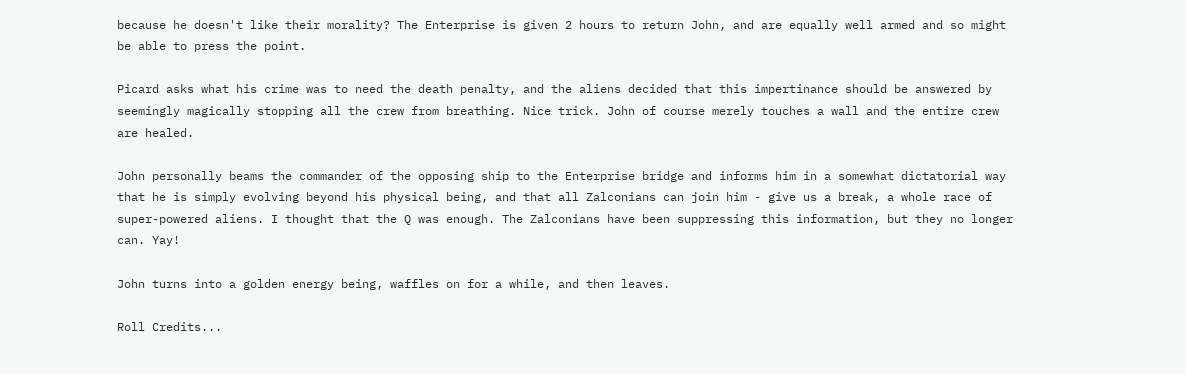because he doesn't like their morality? The Enterprise is given 2 hours to return John, and are equally well armed and so might be able to press the point.

Picard asks what his crime was to need the death penalty, and the aliens decided that this impertinance should be answered by seemingly magically stopping all the crew from breathing. Nice trick. John of course merely touches a wall and the entire crew are healed.

John personally beams the commander of the opposing ship to the Enterprise bridge and informs him in a somewhat dictatorial way that he is simply evolving beyond his physical being, and that all Zalconians can join him - give us a break, a whole race of super-powered aliens. I thought that the Q was enough. The Zalconians have been suppressing this information, but they no longer can. Yay!

John turns into a golden energy being, waffles on for a while, and then leaves.

Roll Credits...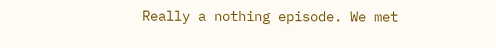Really a nothing episode. We met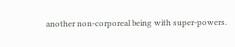another non-corporeal being with super-powers.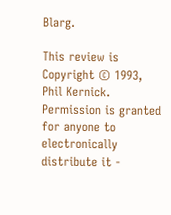Blarg.

This review is Copyright © 1993, Phil Kernick.
Permission is granted for anyone to electronically distribute it -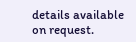details available on request.